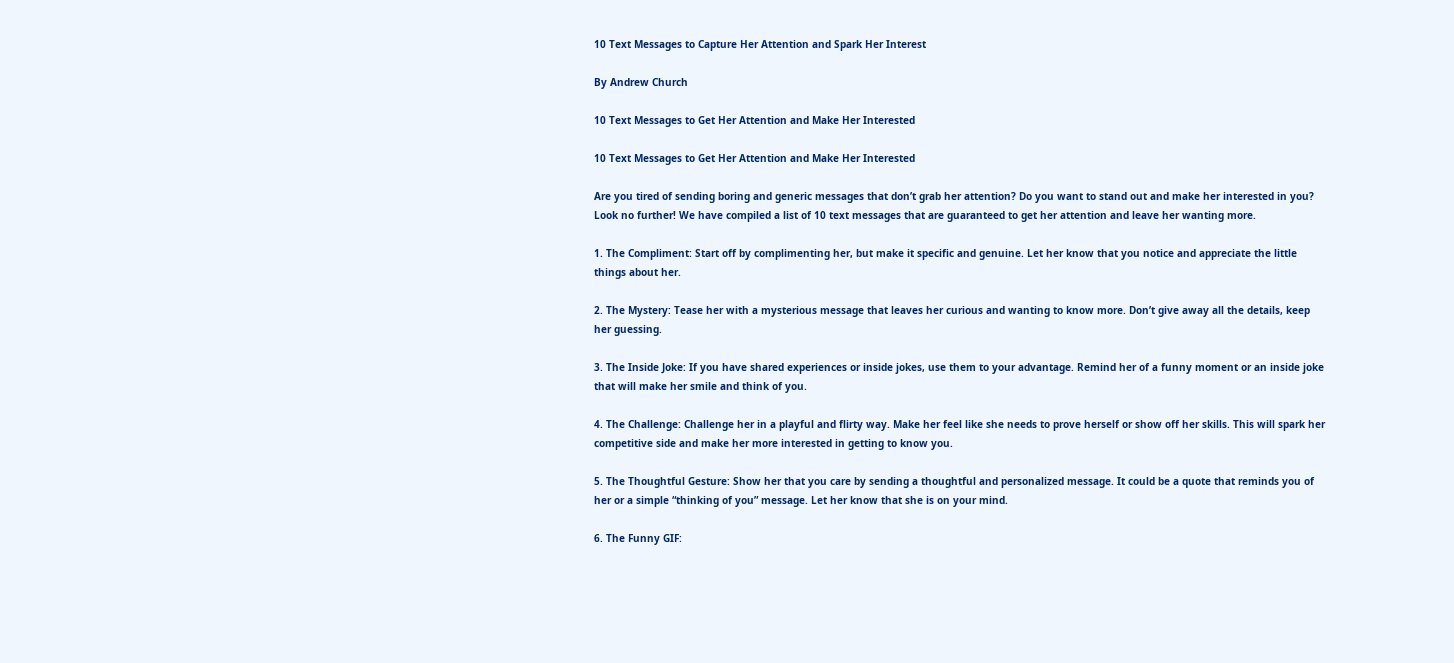10 Text Messages to Capture Her Attention and Spark Her Interest

By Andrew Church

10 Text Messages to Get Her Attention and Make Her Interested

10 Text Messages to Get Her Attention and Make Her Interested

Are you tired of sending boring and generic messages that don’t grab her attention? Do you want to stand out and make her interested in you? Look no further! We have compiled a list of 10 text messages that are guaranteed to get her attention and leave her wanting more.

1. The Compliment: Start off by complimenting her, but make it specific and genuine. Let her know that you notice and appreciate the little things about her.

2. The Mystery: Tease her with a mysterious message that leaves her curious and wanting to know more. Don’t give away all the details, keep her guessing.

3. The Inside Joke: If you have shared experiences or inside jokes, use them to your advantage. Remind her of a funny moment or an inside joke that will make her smile and think of you.

4. The Challenge: Challenge her in a playful and flirty way. Make her feel like she needs to prove herself or show off her skills. This will spark her competitive side and make her more interested in getting to know you.

5. The Thoughtful Gesture: Show her that you care by sending a thoughtful and personalized message. It could be a quote that reminds you of her or a simple “thinking of you” message. Let her know that she is on your mind.

6. The Funny GIF: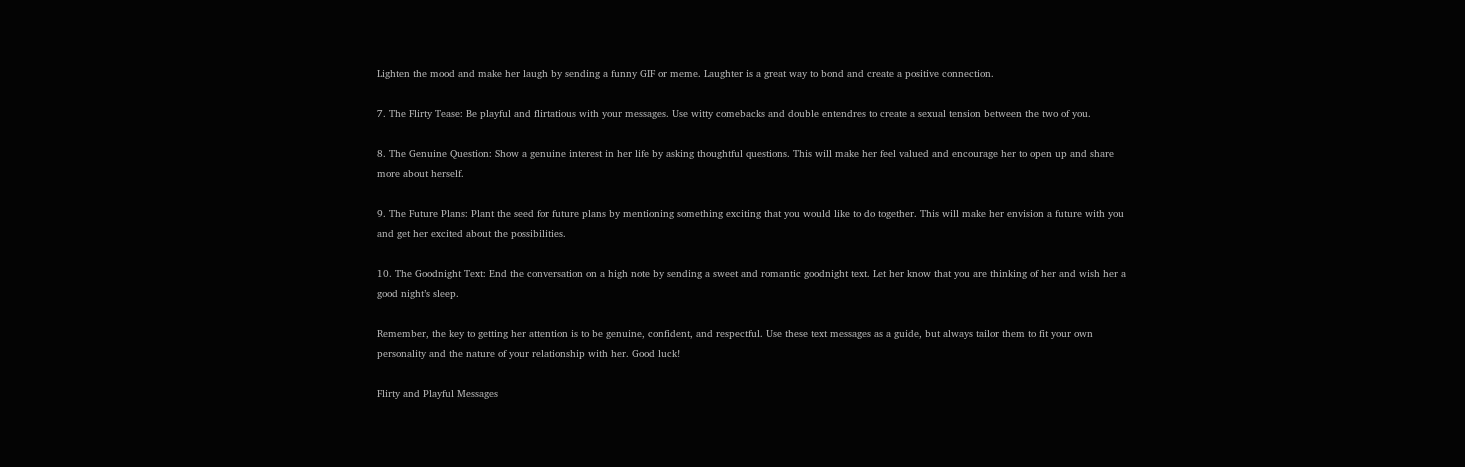Lighten the mood and make her laugh by sending a funny GIF or meme. Laughter is a great way to bond and create a positive connection.

7. The Flirty Tease: Be playful and flirtatious with your messages. Use witty comebacks and double entendres to create a sexual tension between the two of you.

8. The Genuine Question: Show a genuine interest in her life by asking thoughtful questions. This will make her feel valued and encourage her to open up and share more about herself.

9. The Future Plans: Plant the seed for future plans by mentioning something exciting that you would like to do together. This will make her envision a future with you and get her excited about the possibilities.

10. The Goodnight Text: End the conversation on a high note by sending a sweet and romantic goodnight text. Let her know that you are thinking of her and wish her a good night’s sleep.

Remember, the key to getting her attention is to be genuine, confident, and respectful. Use these text messages as a guide, but always tailor them to fit your own personality and the nature of your relationship with her. Good luck!

Flirty and Playful Messages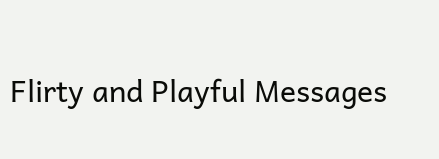Flirty and Playful Messages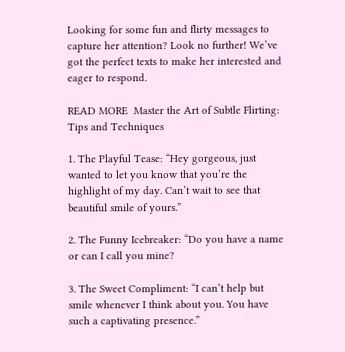Looking for some fun and flirty messages to capture her attention? Look no further! We’ve got the perfect texts to make her interested and eager to respond.

READ MORE  Master the Art of Subtle Flirting: Tips and Techniques

1. The Playful Tease: “Hey gorgeous, just wanted to let you know that you’re the highlight of my day. Can’t wait to see that beautiful smile of yours.”

2. The Funny Icebreaker: “Do you have a name or can I call you mine?

3. The Sweet Compliment: “I can’t help but smile whenever I think about you. You have such a captivating presence.”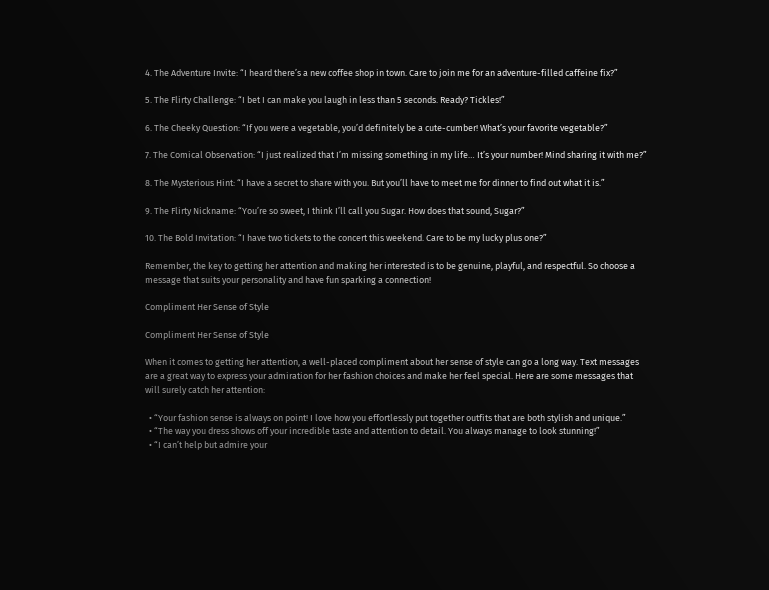4. The Adventure Invite: “I heard there’s a new coffee shop in town. Care to join me for an adventure-filled caffeine fix?”

5. The Flirty Challenge: “I bet I can make you laugh in less than 5 seconds. Ready? Tickles!”

6. The Cheeky Question: “If you were a vegetable, you’d definitely be a cute-cumber! What’s your favorite vegetable?”

7. The Comical Observation: “I just realized that I’m missing something in my life… It’s your number! Mind sharing it with me?”

8. The Mysterious Hint: “I have a secret to share with you. But you’ll have to meet me for dinner to find out what it is.”

9. The Flirty Nickname: “You’re so sweet, I think I’ll call you Sugar. How does that sound, Sugar?”

10. The Bold Invitation: “I have two tickets to the concert this weekend. Care to be my lucky plus one?”

Remember, the key to getting her attention and making her interested is to be genuine, playful, and respectful. So choose a message that suits your personality and have fun sparking a connection!

Compliment Her Sense of Style

Compliment Her Sense of Style

When it comes to getting her attention, a well-placed compliment about her sense of style can go a long way. Text messages are a great way to express your admiration for her fashion choices and make her feel special. Here are some messages that will surely catch her attention:

  • “Your fashion sense is always on point! I love how you effortlessly put together outfits that are both stylish and unique.”
  • “The way you dress shows off your incredible taste and attention to detail. You always manage to look stunning!”
  • “I can’t help but admire your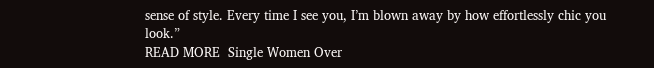sense of style. Every time I see you, I’m blown away by how effortlessly chic you look.”
READ MORE  Single Women Over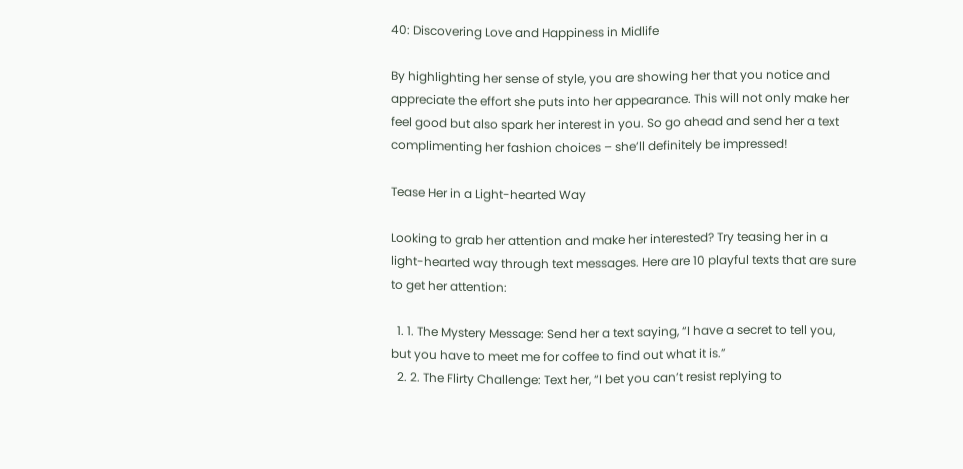40: Discovering Love and Happiness in Midlife

By highlighting her sense of style, you are showing her that you notice and appreciate the effort she puts into her appearance. This will not only make her feel good but also spark her interest in you. So go ahead and send her a text complimenting her fashion choices – she’ll definitely be impressed!

Tease Her in a Light-hearted Way

Looking to grab her attention and make her interested? Try teasing her in a light-hearted way through text messages. Here are 10 playful texts that are sure to get her attention:

  1. 1. The Mystery Message: Send her a text saying, “I have a secret to tell you, but you have to meet me for coffee to find out what it is.”
  2. 2. The Flirty Challenge: Text her, “I bet you can’t resist replying to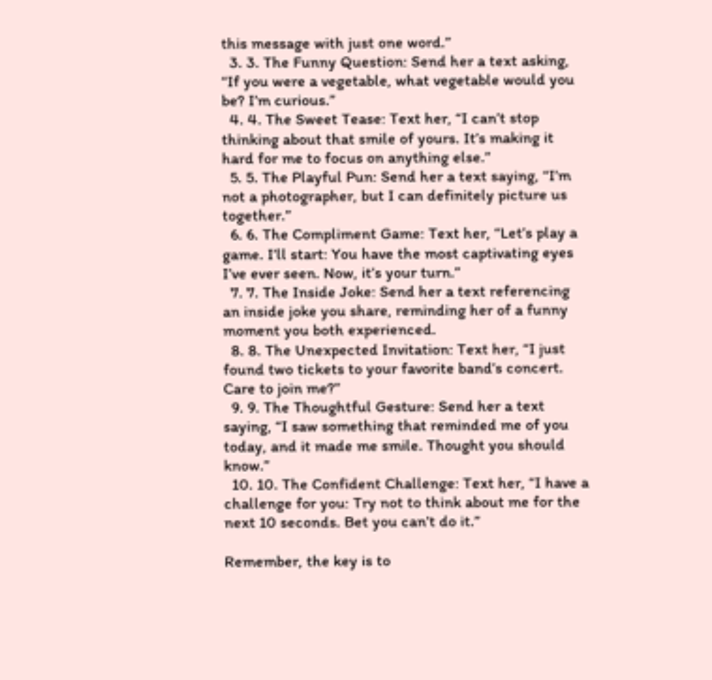this message with just one word.”
  3. 3. The Funny Question: Send her a text asking, “If you were a vegetable, what vegetable would you be? I’m curious.”
  4. 4. The Sweet Tease: Text her, “I can’t stop thinking about that smile of yours. It’s making it hard for me to focus on anything else.”
  5. 5. The Playful Pun: Send her a text saying, “I’m not a photographer, but I can definitely picture us together.”
  6. 6. The Compliment Game: Text her, “Let’s play a game. I’ll start: You have the most captivating eyes I’ve ever seen. Now, it’s your turn.”
  7. 7. The Inside Joke: Send her a text referencing an inside joke you share, reminding her of a funny moment you both experienced.
  8. 8. The Unexpected Invitation: Text her, “I just found two tickets to your favorite band’s concert. Care to join me?”
  9. 9. The Thoughtful Gesture: Send her a text saying, “I saw something that reminded me of you today, and it made me smile. Thought you should know.”
  10. 10. The Confident Challenge: Text her, “I have a challenge for you: Try not to think about me for the next 10 seconds. Bet you can’t do it.”

Remember, the key is to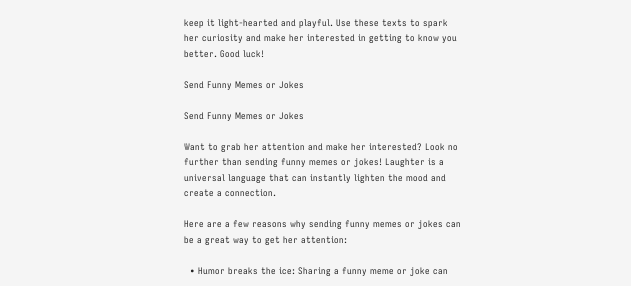keep it light-hearted and playful. Use these texts to spark her curiosity and make her interested in getting to know you better. Good luck!

Send Funny Memes or Jokes

Send Funny Memes or Jokes

Want to grab her attention and make her interested? Look no further than sending funny memes or jokes! Laughter is a universal language that can instantly lighten the mood and create a connection.

Here are a few reasons why sending funny memes or jokes can be a great way to get her attention:

  • Humor breaks the ice: Sharing a funny meme or joke can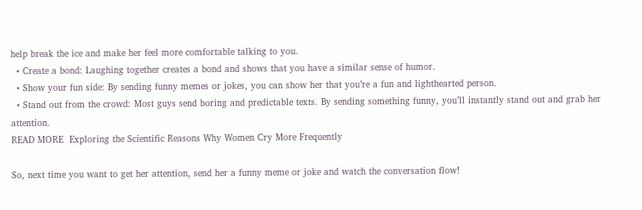help break the ice and make her feel more comfortable talking to you.
  • Create a bond: Laughing together creates a bond and shows that you have a similar sense of humor.
  • Show your fun side: By sending funny memes or jokes, you can show her that you’re a fun and lighthearted person.
  • Stand out from the crowd: Most guys send boring and predictable texts. By sending something funny, you’ll instantly stand out and grab her attention.
READ MORE  Exploring the Scientific Reasons Why Women Cry More Frequently

So, next time you want to get her attention, send her a funny meme or joke and watch the conversation flow!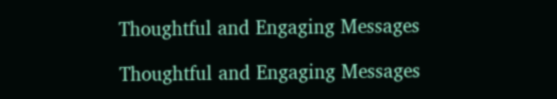Thoughtful and Engaging Messages

Thoughtful and Engaging Messages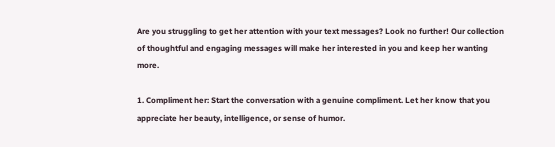Are you struggling to get her attention with your text messages? Look no further! Our collection of thoughtful and engaging messages will make her interested in you and keep her wanting more.

1. Compliment her: Start the conversation with a genuine compliment. Let her know that you appreciate her beauty, intelligence, or sense of humor.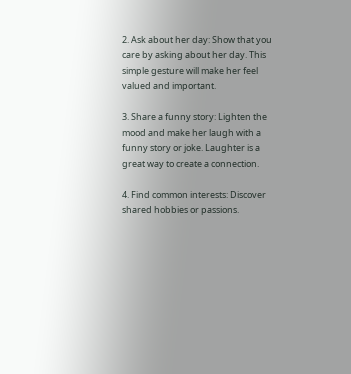2. Ask about her day: Show that you care by asking about her day. This simple gesture will make her feel valued and important.

3. Share a funny story: Lighten the mood and make her laugh with a funny story or joke. Laughter is a great way to create a connection.

4. Find common interests: Discover shared hobbies or passions.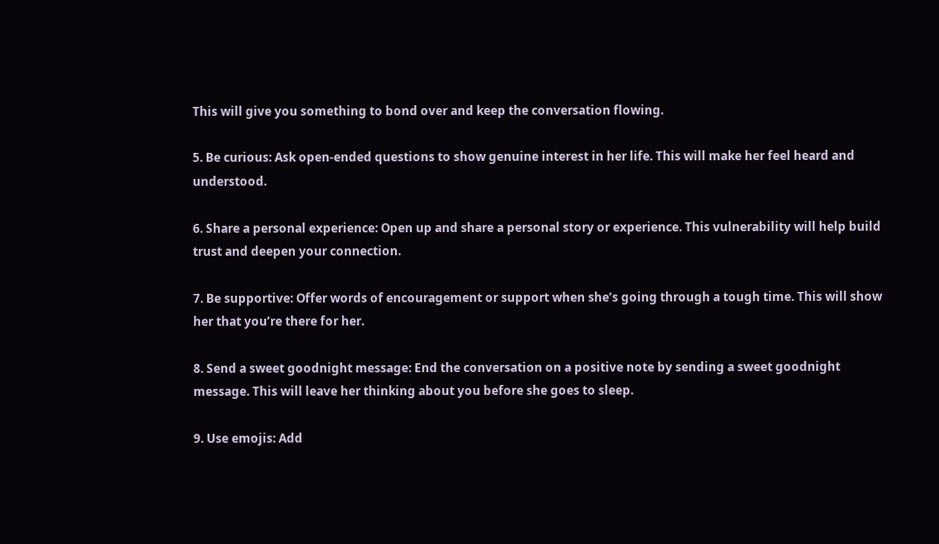This will give you something to bond over and keep the conversation flowing.

5. Be curious: Ask open-ended questions to show genuine interest in her life. This will make her feel heard and understood.

6. Share a personal experience: Open up and share a personal story or experience. This vulnerability will help build trust and deepen your connection.

7. Be supportive: Offer words of encouragement or support when she’s going through a tough time. This will show her that you’re there for her.

8. Send a sweet goodnight message: End the conversation on a positive note by sending a sweet goodnight message. This will leave her thinking about you before she goes to sleep.

9. Use emojis: Add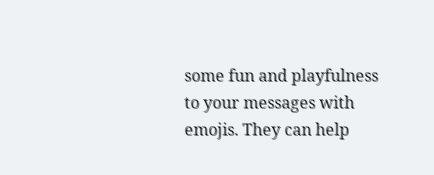some fun and playfulness to your messages with emojis. They can help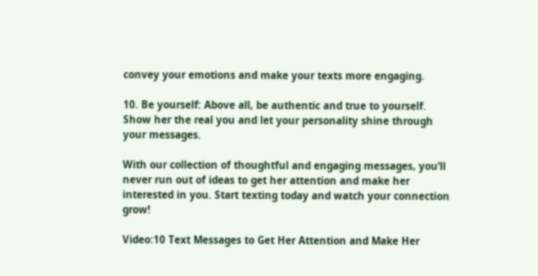convey your emotions and make your texts more engaging.

10. Be yourself: Above all, be authentic and true to yourself. Show her the real you and let your personality shine through your messages.

With our collection of thoughtful and engaging messages, you’ll never run out of ideas to get her attention and make her interested in you. Start texting today and watch your connection grow!

Video:10 Text Messages to Get Her Attention and Make Her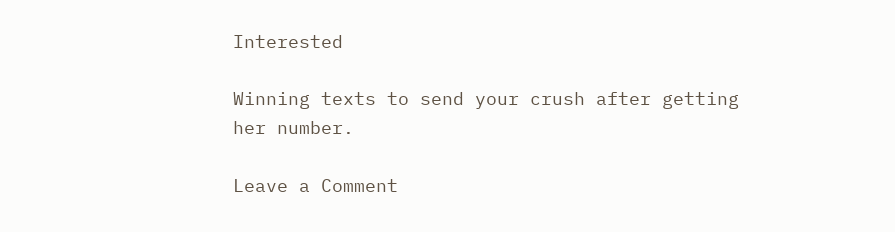Interested

Winning texts to send your crush after getting her number.

Leave a Comment